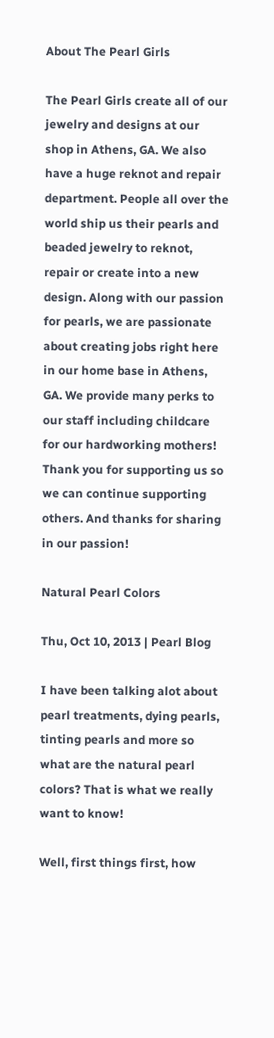About The Pearl Girls

The Pearl Girls create all of our jewelry and designs at our shop in Athens, GA. We also have a huge reknot and repair department. People all over the world ship us their pearls and beaded jewelry to reknot, repair or create into a new design. Along with our passion for pearls, we are passionate about creating jobs right here in our home base in Athens, GA. We provide many perks to our staff including childcare for our hardworking mothers! Thank you for supporting us so we can continue supporting others. And thanks for sharing in our passion!

Natural Pearl Colors

Thu, Oct 10, 2013 | Pearl Blog

I have been talking alot about pearl treatments, dying pearls, tinting pearls and more so what are the natural pearl colors? That is what we really want to know!

Well, first things first, how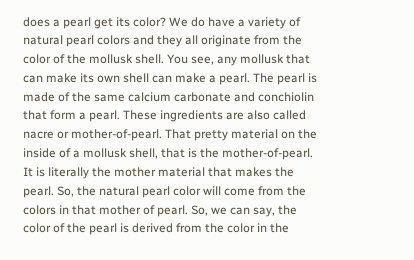does a pearl get its color? We do have a variety of natural pearl colors and they all originate from the color of the mollusk shell. You see, any mollusk that can make its own shell can make a pearl. The pearl is made of the same calcium carbonate and conchiolin that form a pearl. These ingredients are also called nacre or mother-of-pearl. That pretty material on the inside of a mollusk shell, that is the mother-of-pearl. It is literally the mother material that makes the pearl. So, the natural pearl color will come from the colors in that mother of pearl. So, we can say, the color of the pearl is derived from the color in the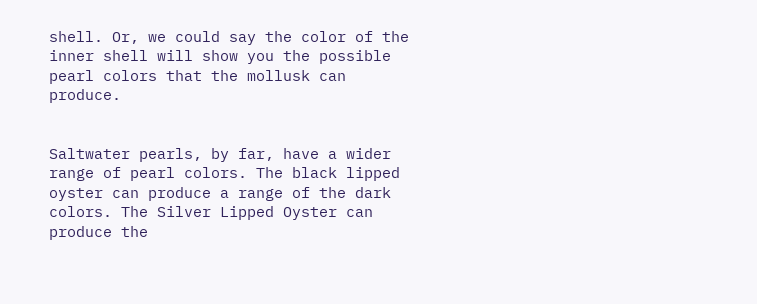shell. Or, we could say the color of the inner shell will show you the possible pearl colors that the mollusk can produce.


Saltwater pearls, by far, have a wider range of pearl colors. The black lipped oyster can produce a range of the dark colors. The Silver Lipped Oyster can produce the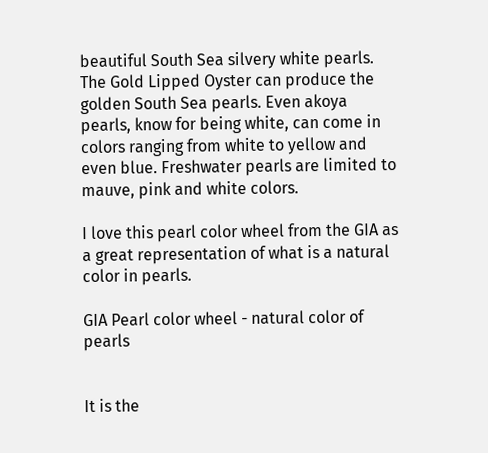beautiful South Sea silvery white pearls. The Gold Lipped Oyster can produce the golden South Sea pearls. Even akoya pearls, know for being white, can come in colors ranging from white to yellow and even blue. Freshwater pearls are limited to mauve, pink and white colors.

I love this pearl color wheel from the GIA as a great representation of what is a natural color in pearls.

GIA Pearl color wheel - natural color of pearls


It is the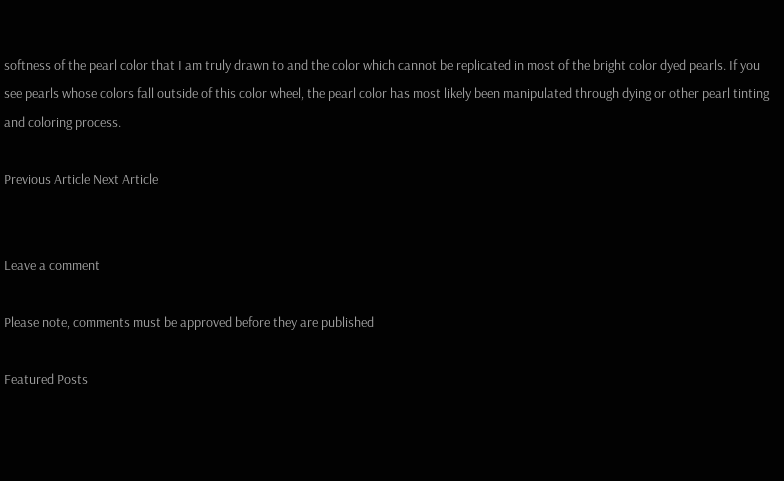softness of the pearl color that I am truly drawn to and the color which cannot be replicated in most of the bright color dyed pearls. If you see pearls whose colors fall outside of this color wheel, the pearl color has most likely been manipulated through dying or other pearl tinting and coloring process.

Previous Article Next Article


Leave a comment

Please note, comments must be approved before they are published

Featured Posts